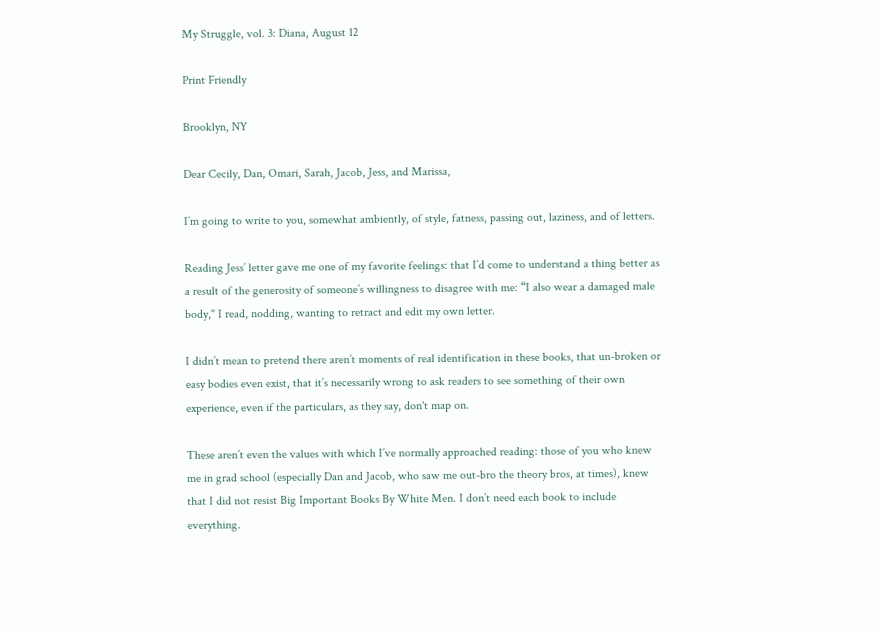My Struggle, vol. 3: Diana, August 12

Print Friendly

Brooklyn, NY

Dear Cecily, Dan, Omari, Sarah, Jacob, Jess, and Marissa,

I’m going to write to you, somewhat ambiently, of style, fatness, passing out, laziness, and of letters.

Reading Jess’ letter gave me one of my favorite feelings: that I’d come to understand a thing better as a result of the generosity of someone’s willingness to disagree with me: “I also wear a damaged male body," I read, nodding, wanting to retract and edit my own letter.

I didn’t mean to pretend there aren’t moments of real identification in these books, that un-broken or easy bodies even exist, that it’s necessarily wrong to ask readers to see something of their own experience, even if the particulars, as they say, don't map on.

These aren’t even the values with which I’ve normally approached reading: those of you who knew me in grad school (especially Dan and Jacob, who saw me out-bro the theory bros, at times), knew that I did not resist Big Important Books By White Men. I don’t need each book to include everything.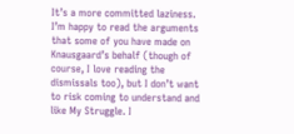It’s a more committed laziness. I’m happy to read the arguments that some of you have made on Knausgaard’s behalf (though of course, I love reading the dismissals too), but I don’t want to risk coming to understand and like My Struggle. I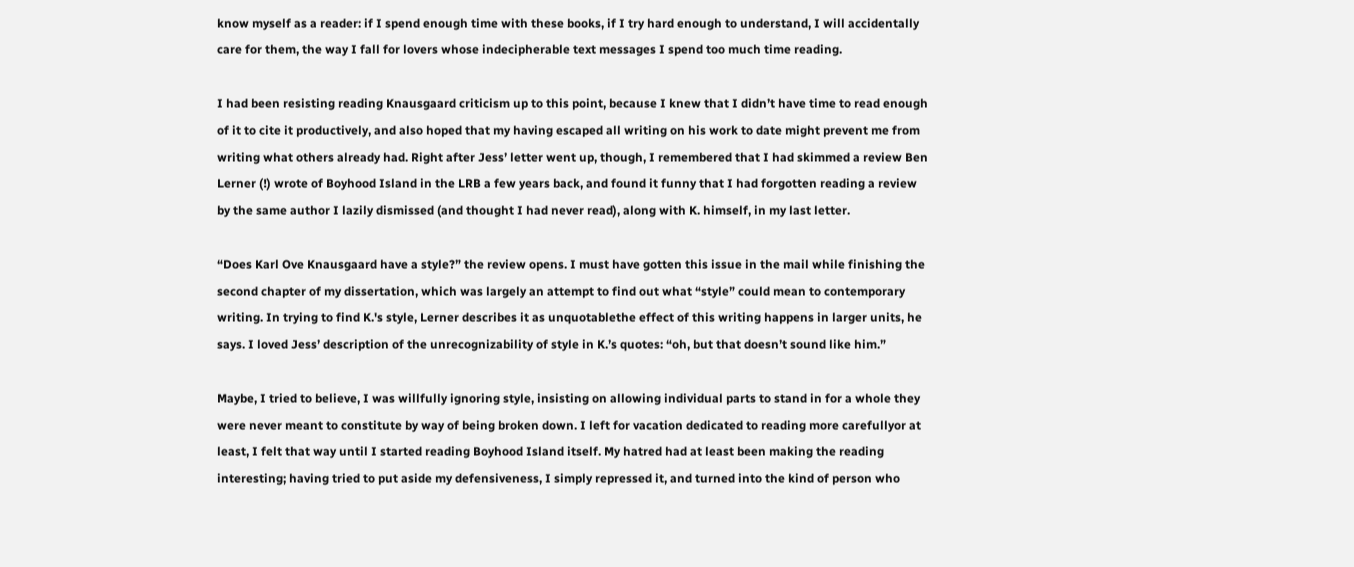know myself as a reader: if I spend enough time with these books, if I try hard enough to understand, I will accidentally care for them, the way I fall for lovers whose indecipherable text messages I spend too much time reading.

I had been resisting reading Knausgaard criticism up to this point, because I knew that I didn’t have time to read enough of it to cite it productively, and also hoped that my having escaped all writing on his work to date might prevent me from writing what others already had. Right after Jess’ letter went up, though, I remembered that I had skimmed a review Ben Lerner (!) wrote of Boyhood Island in the LRB a few years back, and found it funny that I had forgotten reading a review by the same author I lazily dismissed (and thought I had never read), along with K. himself, in my last letter.

“Does Karl Ove Knausgaard have a style?” the review opens. I must have gotten this issue in the mail while finishing the second chapter of my dissertation, which was largely an attempt to find out what “style” could mean to contemporary writing. In trying to find K.'s style, Lerner describes it as unquotablethe effect of this writing happens in larger units, he says. I loved Jess’ description of the unrecognizability of style in K.’s quotes: “oh, but that doesn’t sound like him.”

Maybe, I tried to believe, I was willfully ignoring style, insisting on allowing individual parts to stand in for a whole they were never meant to constitute by way of being broken down. I left for vacation dedicated to reading more carefullyor at least, I felt that way until I started reading Boyhood Island itself. My hatred had at least been making the reading interesting; having tried to put aside my defensiveness, I simply repressed it, and turned into the kind of person who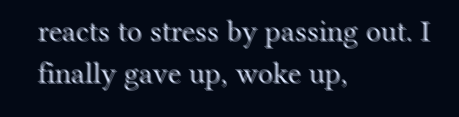reacts to stress by passing out. I finally gave up, woke up,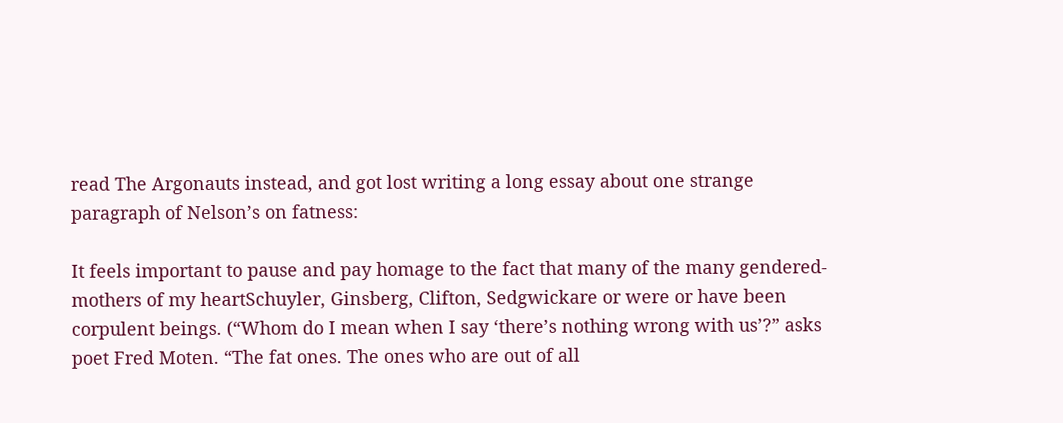read The Argonauts instead, and got lost writing a long essay about one strange paragraph of Nelson’s on fatness:

It feels important to pause and pay homage to the fact that many of the many gendered-mothers of my heartSchuyler, Ginsberg, Clifton, Sedgwickare or were or have been corpulent beings. (“Whom do I mean when I say ‘there’s nothing wrong with us’?” asks poet Fred Moten. “The fat ones. The ones who are out of all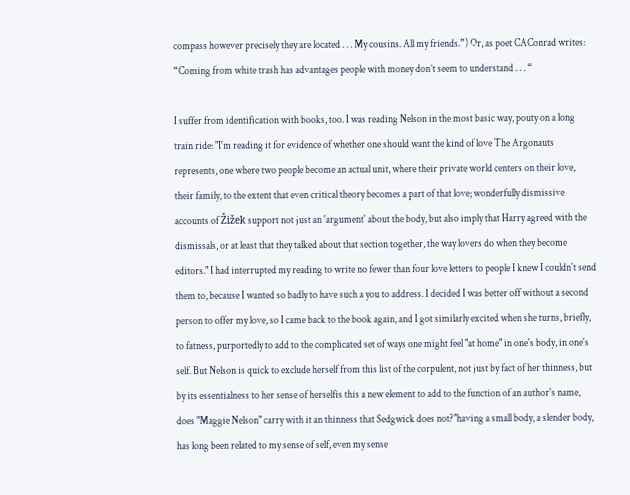compass however precisely they are located . . . My cousins. All my friends.”) Or, as poet CAConrad writes: “Coming from white trash has advantages people with money don’t seem to understand . . . “

I suffer from identification with books, too. I was reading Nelson in the most basic way, pouty on a long train ride: "I'm reading it for evidence of whether one should want the kind of love The Argonauts represents, one where two people become an actual unit, where their private world centers on their love, their family, to the extent that even critical theory becomes a part of that love; wonderfully dismissive accounts of Žižek support not just an 'argument' about the body, but also imply that Harry agreed with the dismissals, or at least that they talked about that section together, the way lovers do when they become editors." I had interrupted my reading to write no fewer than four love letters to people I knew I couldn't send them to, because I wanted so badly to have such a you to address. I decided I was better off without a second person to offer my love, so I came back to the book again, and I got similarly excited when she turns, briefly, to fatness, purportedly to add to the complicated set of ways one might feel "at home" in one's body, in one's self. But Nelson is quick to exclude herself from this list of the corpulent, not just by fact of her thinness, but by its essentialness to her sense of herselfis this a new element to add to the function of an author's name, does "Maggie Nelson" carry with it an thinness that Sedgwick does not?"having a small body, a slender body, has long been related to my sense of self, even my sense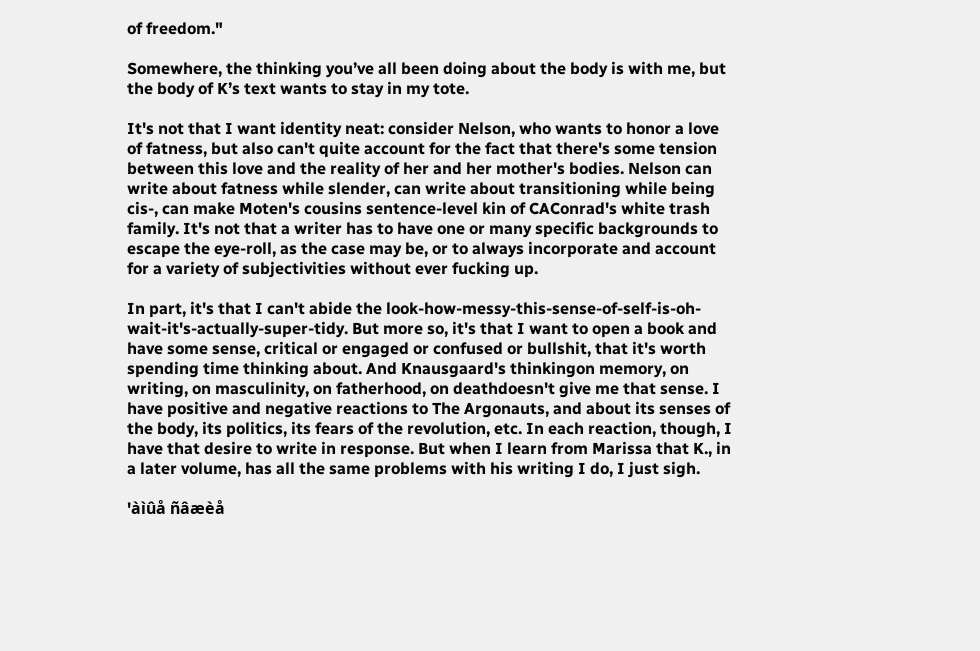of freedom."

Somewhere, the thinking you’ve all been doing about the body is with me, but the body of K’s text wants to stay in my tote.

It's not that I want identity neat: consider Nelson, who wants to honor a love of fatness, but also can't quite account for the fact that there's some tension between this love and the reality of her and her mother's bodies. Nelson can write about fatness while slender, can write about transitioning while being cis-, can make Moten's cousins sentence-level kin of CAConrad's white trash family. It's not that a writer has to have one or many specific backgrounds to escape the eye-roll, as the case may be, or to always incorporate and account for a variety of subjectivities without ever fucking up.

In part, it's that I can't abide the look-how-messy-this-sense-of-self-is-oh-wait-it's-actually-super-tidy. But more so, it's that I want to open a book and have some sense, critical or engaged or confused or bullshit, that it's worth spending time thinking about. And Knausgaard's thinkingon memory, on writing, on masculinity, on fatherhood, on deathdoesn't give me that sense. I have positive and negative reactions to The Argonauts, and about its senses of the body, its politics, its fears of the revolution, etc. In each reaction, though, I have that desire to write in response. But when I learn from Marissa that K., in a later volume, has all the same problems with his writing I do, I just sigh.

'àìûå ñâæèå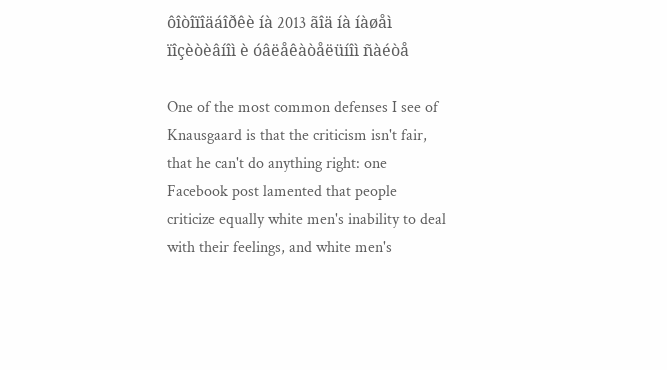ôîòîïîäáîðêè íà 2013 ãîä íà íàøåì ïîçèòèâíîì è óâëåêàòåëüíîì ñàéòå

One of the most common defenses I see of Knausgaard is that the criticism isn't fair, that he can't do anything right: one Facebook post lamented that people criticize equally white men's inability to deal with their feelings, and white men's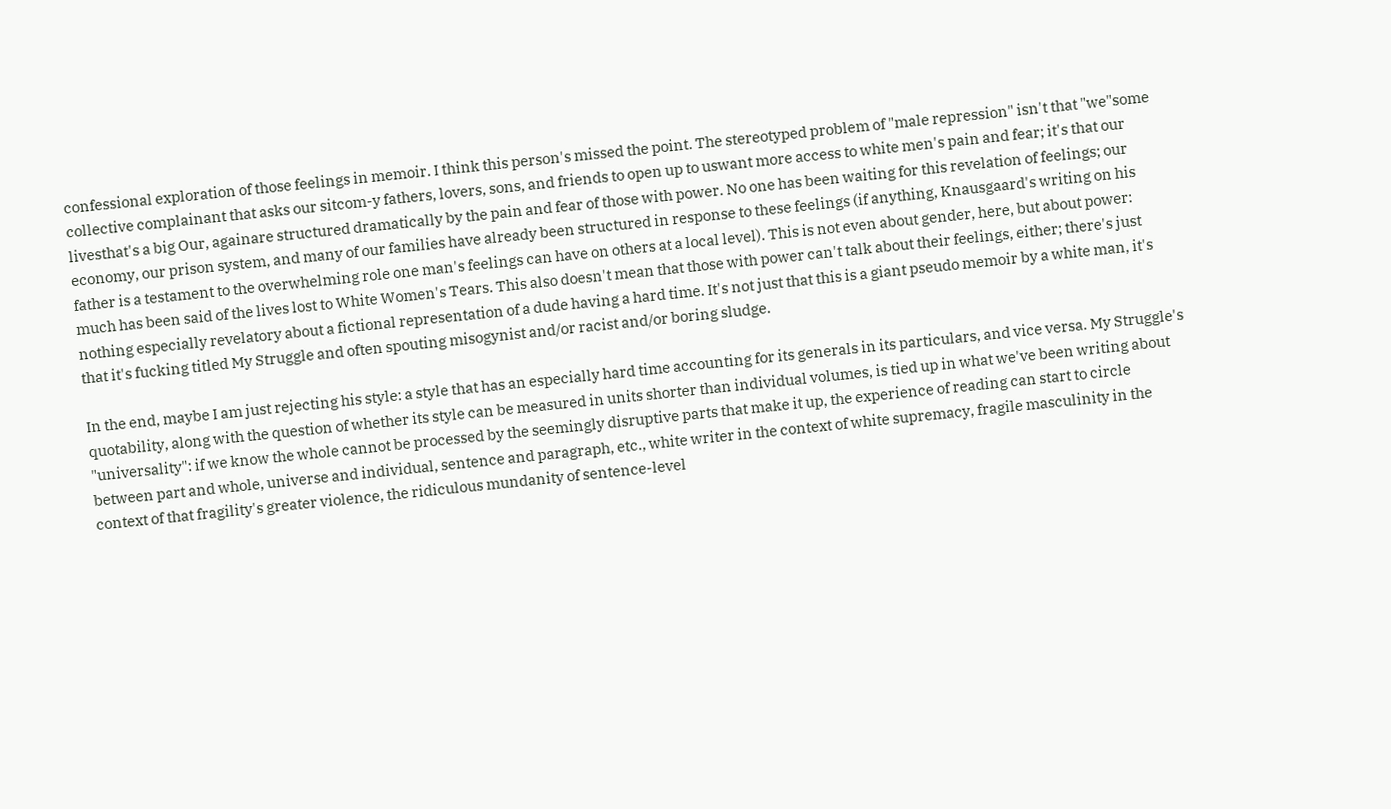confessional exploration of those feelings in memoir. I think this person's missed the point. The stereotyped problem of "male repression" isn't that "we"some collective complainant that asks our sitcom-y fathers, lovers, sons, and friends to open up to uswant more access to white men's pain and fear; it's that our livesthat's a big Our, againare structured dramatically by the pain and fear of those with power. No one has been waiting for this revelation of feelings; our economy, our prison system, and many of our families have already been structured in response to these feelings (if anything, Knausgaard's writing on his father is a testament to the overwhelming role one man's feelings can have on others at a local level). This is not even about gender, here, but about power: much has been said of the lives lost to White Women's Tears. This also doesn't mean that those with power can't talk about their feelings, either; there's just nothing especially revelatory about a fictional representation of a dude having a hard time. It's not just that this is a giant pseudo memoir by a white man, it's that it's fucking titled My Struggle and often spouting misogynist and/or racist and/or boring sludge.

In the end, maybe I am just rejecting his style: a style that has an especially hard time accounting for its generals in its particulars, and vice versa. My Struggle's quotability, along with the question of whether its style can be measured in units shorter than individual volumes, is tied up in what we've been writing about "universality": if we know the whole cannot be processed by the seemingly disruptive parts that make it up, the experience of reading can start to circle between part and whole, universe and individual, sentence and paragraph, etc., white writer in the context of white supremacy, fragile masculinity in the context of that fragility's greater violence, the ridiculous mundanity of sentence-level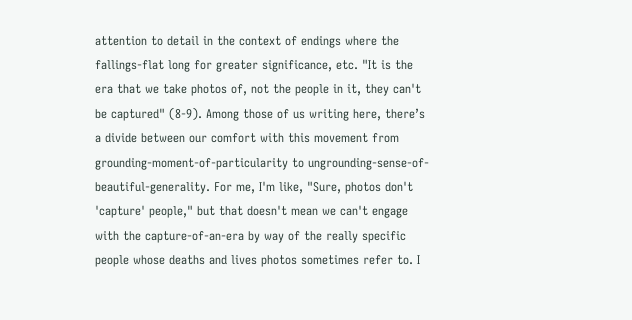attention to detail in the context of endings where the fallings-flat long for greater significance, etc. "It is the era that we take photos of, not the people in it, they can't be captured" (8-9). Among those of us writing here, there’s a divide between our comfort with this movement from grounding-moment-of-particularity to ungrounding-sense-of-beautiful-generality. For me, I'm like, "Sure, photos don't 'capture' people," but that doesn't mean we can't engage with the capture-of-an-era by way of the really specific people whose deaths and lives photos sometimes refer to. I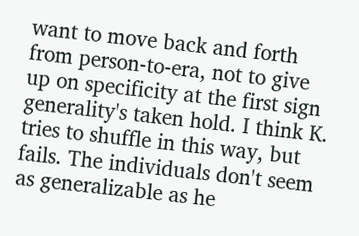want to move back and forth from person-to-era, not to give up on specificity at the first sign generality's taken hold. I think K. tries to shuffle in this way, but fails. The individuals don't seem as generalizable as he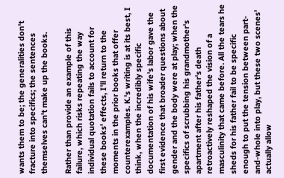wants them to be; the generalities don't fracture into specifics; the sentences themselves can't make up the books.

Rather than provide an example of this failure, which risks repeating the way individual quotation fails to account for these books' effects, I'll return to the moments in the prior books that offer counterexamples. K.'s writing is at its best, I think, when the incredibly specific documentation of his wife's labor gave the first evidence that broader questions about gender and the body were at play; when the specifics of scrubbing his grandmother's apartment after his father's death retroactively reshaped the vision of a masculinity that came before. All the tears he sheds for his father fail to be specific enough to put the tension between part-and-whole into play, but these two scenes' actually allow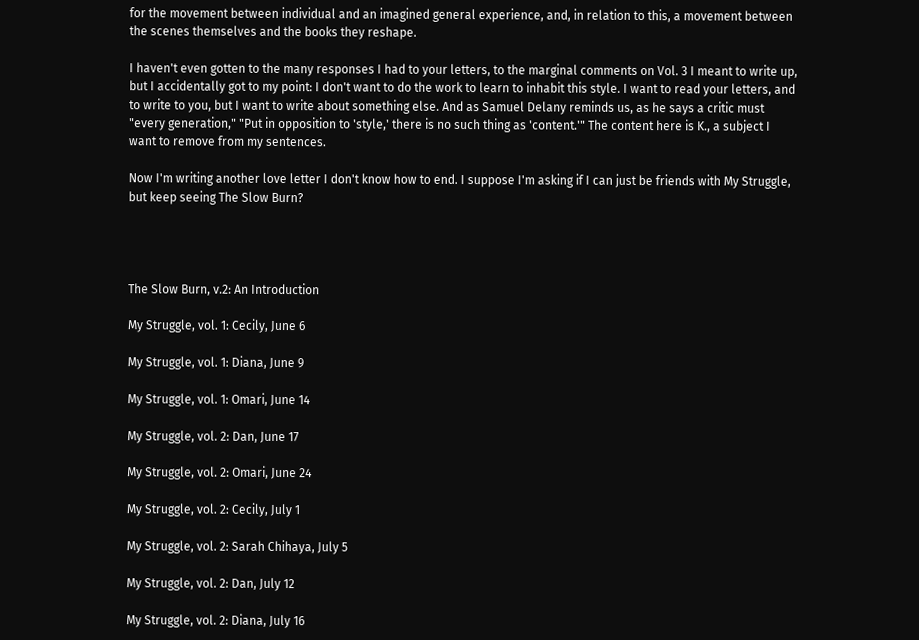for the movement between individual and an imagined general experience, and, in relation to this, a movement between the scenes themselves and the books they reshape.

I haven't even gotten to the many responses I had to your letters, to the marginal comments on Vol. 3 I meant to write up, but I accidentally got to my point: I don't want to do the work to learn to inhabit this style. I want to read your letters, and to write to you, but I want to write about something else. And as Samuel Delany reminds us, as he says a critic must "every generation," "Put in opposition to 'style,' there is no such thing as 'content.'" The content here is K., a subject I want to remove from my sentences.

Now I'm writing another love letter I don't know how to end. I suppose I'm asking if I can just be friends with My Struggle, but keep seeing The Slow Burn?




The Slow Burn, v.2: An Introduction

My Struggle, vol. 1: Cecily, June 6

My Struggle, vol. 1: Diana, June 9

My Struggle, vol. 1: Omari, June 14

My Struggle, vol. 2: Dan, June 17

My Struggle, vol. 2: Omari, June 24

My Struggle, vol. 2: Cecily, July 1

My Struggle, vol. 2: Sarah Chihaya, July 5

My Struggle, vol. 2: Dan, July 12

My Struggle, vol. 2: Diana, July 16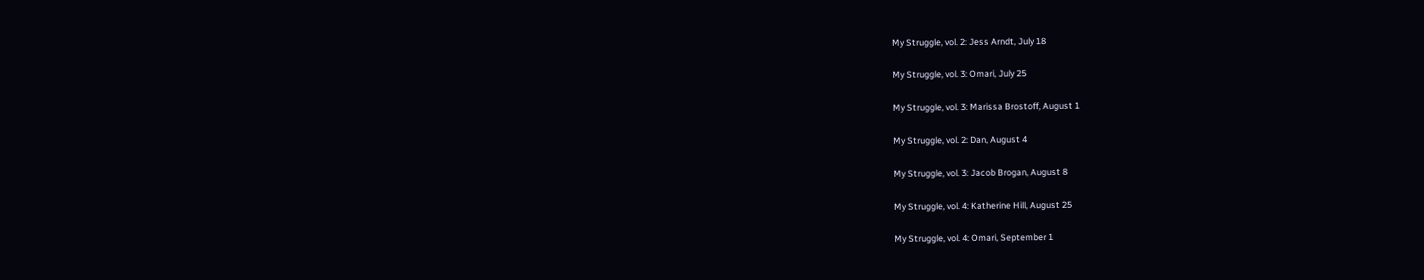My Struggle, vol. 2: Jess Arndt, July 18

My Struggle, vol. 3: Omari, July 25

My Struggle, vol. 3: Marissa Brostoff, August 1

My Struggle, vol. 2: Dan, August 4

My Struggle, vol. 3: Jacob Brogan, August 8

My Struggle, vol. 4: Katherine Hill, August 25

My Struggle, vol. 4: Omari, September 1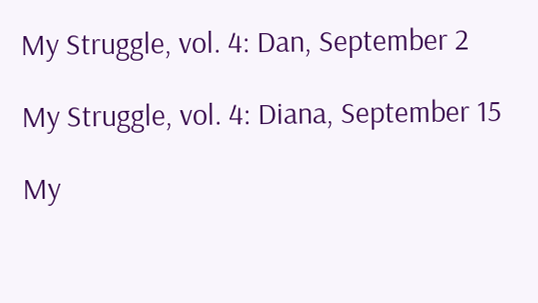My Struggle, vol. 4: Dan, September 2

My Struggle, vol. 4: Diana, September 15

My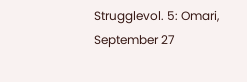Strugglevol. 5: Omari, September 27